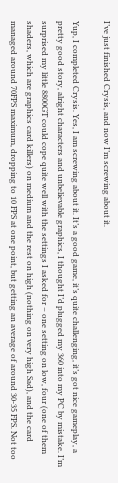I’ve just finished Crysis, and now I’m screwing about it.

Yup, I completed Crysis. Yes, I am screwing about it. It’s a good game, it’s quite challenging, it’s got nice gameplay, a pretty good story, alright characters and unbelievable graphics, I thought I’d plugged my 360 into my PC by mistake. I’m surprised my little 8800GT could cope quite well with the settings I asked for – one setting on low, four (one of them shaders, which are graphics card killers) on medium and the rest on high (nothing on very high Sad), and the card managed around 70FPS maximum, dropping to 10 FPS at one point, but getting an average of around 30-35 FPS. Not too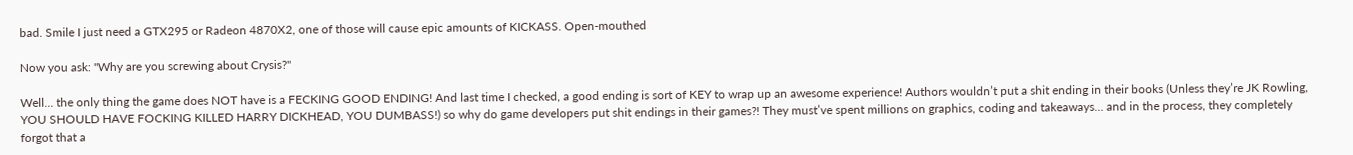bad. Smile I just need a GTX295 or Radeon 4870X2, one of those will cause epic amounts of KICKASS. Open-mouthed

Now you ask: "Why are you screwing about Crysis?"

Well… the only thing the game does NOT have is a FECKING GOOD ENDING! And last time I checked, a good ending is sort of KEY to wrap up an awesome experience! Authors wouldn’t put a shit ending in their books (Unless they’re JK Rowling, YOU SHOULD HAVE FOCKING KILLED HARRY DICKHEAD, YOU DUMBASS!) so why do game developers put shit endings in their games?! They must’ve spent millions on graphics, coding and takeaways… and in the process, they completely forgot that a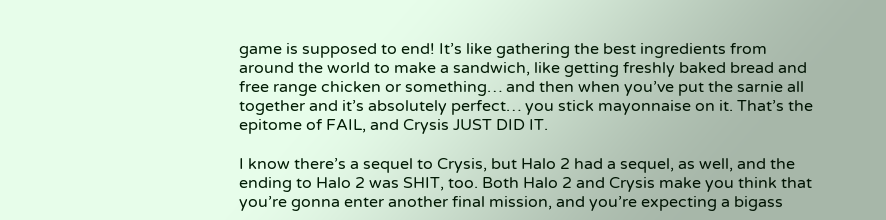game is supposed to end! It’s like gathering the best ingredients from around the world to make a sandwich, like getting freshly baked bread and free range chicken or something… and then when you’ve put the sarnie all together and it’s absolutely perfect… you stick mayonnaise on it. That’s the epitome of FAIL, and Crysis JUST DID IT.

I know there’s a sequel to Crysis, but Halo 2 had a sequel, as well, and the ending to Halo 2 was SHIT, too. Both Halo 2 and Crysis make you think that you’re gonna enter another final mission, and you’re expecting a bigass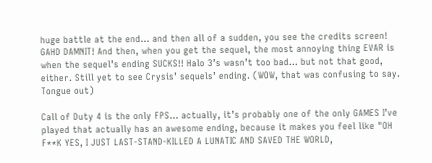huge battle at the end… and then all of a sudden, you see the credits screen! GAHD DAMNIT! And then, when you get the sequel, the most annoying thing EVAR is when the sequel’s ending SUCKS!! Halo 3’s wasn’t too bad… but not that good, either. Still yet to see Crysis’ sequels’ ending. (WOW, that was confusing to say. Tongue out)

Call of Duty 4 is the only FPS… actually, it’s probably one of the only GAMES I’ve played that actually has an awesome ending, because it makes you feel like "OH F**K YES, I JUST LAST-STAND-KILLED A LUNATIC AND SAVED THE WORLD,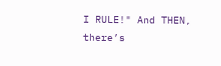I RULE!" And THEN, there’s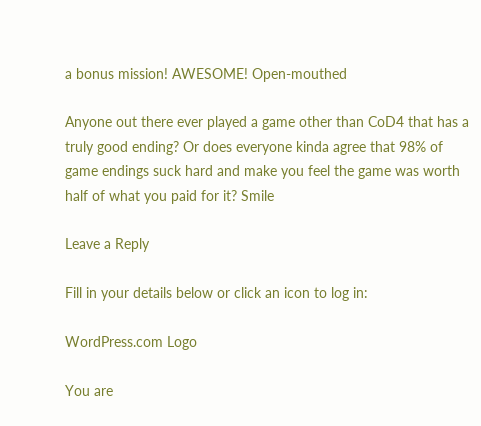a bonus mission! AWESOME! Open-mouthed

Anyone out there ever played a game other than CoD4 that has a truly good ending? Or does everyone kinda agree that 98% of game endings suck hard and make you feel the game was worth half of what you paid for it? Smile

Leave a Reply

Fill in your details below or click an icon to log in:

WordPress.com Logo

You are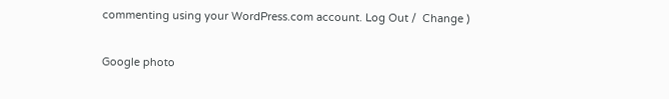commenting using your WordPress.com account. Log Out /  Change )

Google photo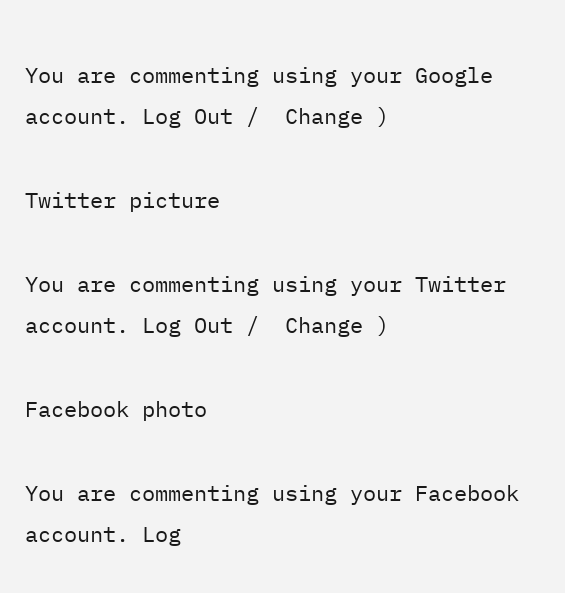You are commenting using your Google account. Log Out /  Change )

Twitter picture

You are commenting using your Twitter account. Log Out /  Change )

Facebook photo

You are commenting using your Facebook account. Log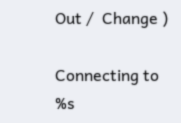Out /  Change )

Connecting to %s